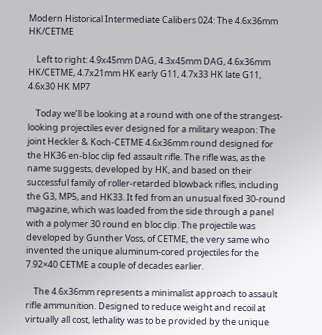Modern Historical Intermediate Calibers 024: The 4.6x36mm HK/CETME

    Left to right: 4.9x45mm DAG, 4.3x45mm DAG, 4.6x36mm HK/CETME, 4.7x21mm HK early G11, 4.7x33 HK late G11, 4.6x30 HK MP7

    Today we’ll be looking at a round with one of the strangest-looking projectiles ever designed for a military weapon: The joint Heckler & Koch-CETME 4.6x36mm round designed for the HK36 en-bloc clip fed assault rifle. The rifle was, as the name suggests, developed by HK, and based on their successful family of roller-retarded blowback rifles, including the G3, MP5, and HK33. It fed from an unusual fixed 30-round magazine, which was loaded from the side through a panel with a polymer 30 round en bloc clip. The projectile was developed by Gunther Voss, of CETME, the very same who invented the unique aluminum-cored projectiles for the 7.92×40 CETME a couple of decades earlier.

    The 4.6x36mm represents a minimalist approach to assault rifle ammunition. Designed to reduce weight and recoil at virtually all cost, lethality was to be provided by the unique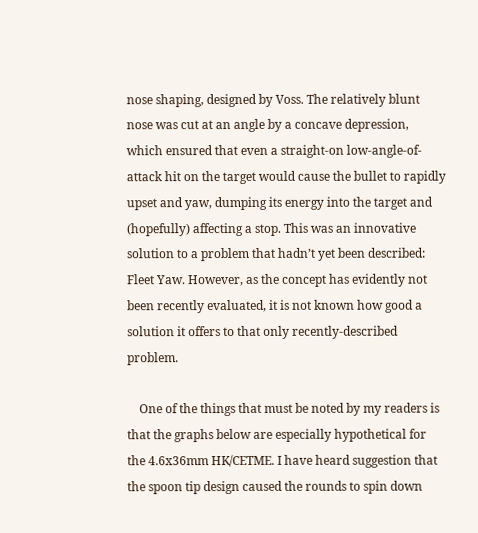nose shaping, designed by Voss. The relatively blunt nose was cut at an angle by a concave depression, which ensured that even a straight-on low-angle-of-attack hit on the target would cause the bullet to rapidly upset and yaw, dumping its energy into the target and (hopefully) affecting a stop. This was an innovative solution to a problem that hadn’t yet been described: Fleet Yaw. However, as the concept has evidently not been recently evaluated, it is not known how good a solution it offers to that only recently-described problem.

    One of the things that must be noted by my readers is that the graphs below are especially hypothetical for the 4.6x36mm HK/CETME. I have heard suggestion that the spoon tip design caused the rounds to spin down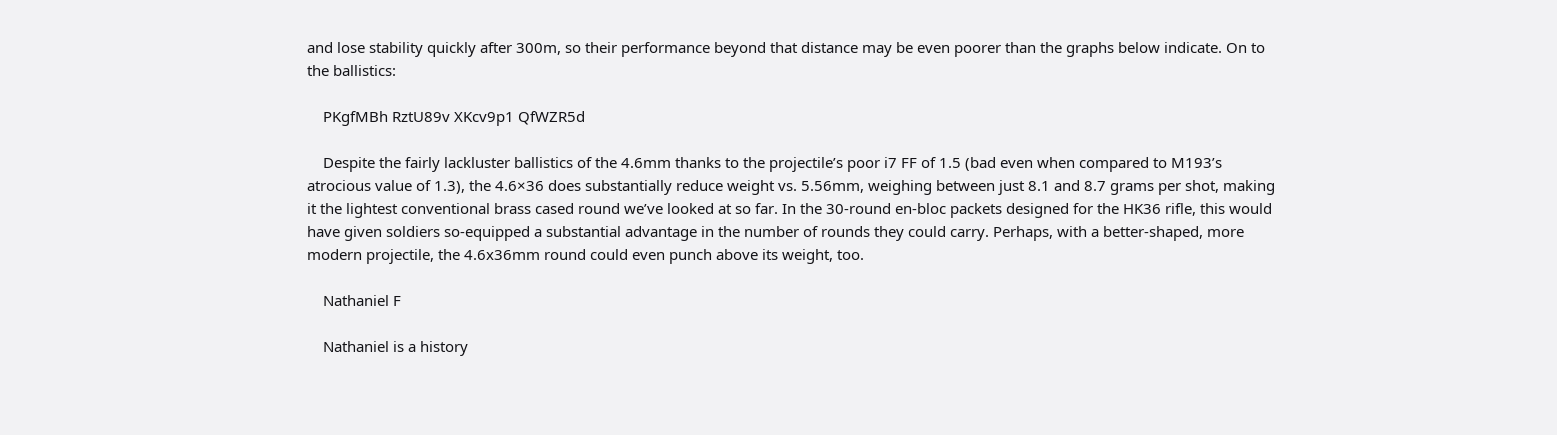and lose stability quickly after 300m, so their performance beyond that distance may be even poorer than the graphs below indicate. On to the ballistics:

    PKgfMBh RztU89v XKcv9p1 QfWZR5d

    Despite the fairly lackluster ballistics of the 4.6mm thanks to the projectile’s poor i7 FF of 1.5 (bad even when compared to M193’s atrocious value of 1.3), the 4.6×36 does substantially reduce weight vs. 5.56mm, weighing between just 8.1 and 8.7 grams per shot, making it the lightest conventional brass cased round we’ve looked at so far. In the 30-round en-bloc packets designed for the HK36 rifle, this would have given soldiers so-equipped a substantial advantage in the number of rounds they could carry. Perhaps, with a better-shaped, more modern projectile, the 4.6x36mm round could even punch above its weight, too.

    Nathaniel F

    Nathaniel is a history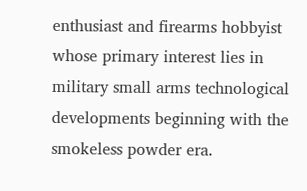enthusiast and firearms hobbyist whose primary interest lies in military small arms technological developments beginning with the smokeless powder era.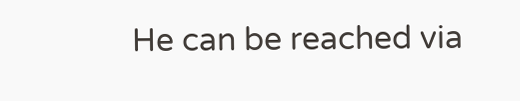He can be reached via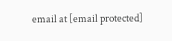email at [email protected]